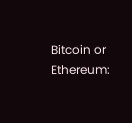Bitcoin or Ethereum: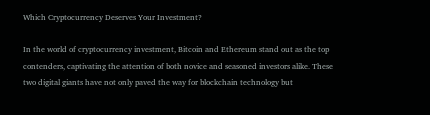Which Cryptocurrency Deserves Your Investment?

In the world of cryptocurrency investment, Bitcoin and Ethereum stand out as the top contenders, captivating the attention of both novice and seasoned investors alike. These two digital giants have not only paved the way for blockchain technology but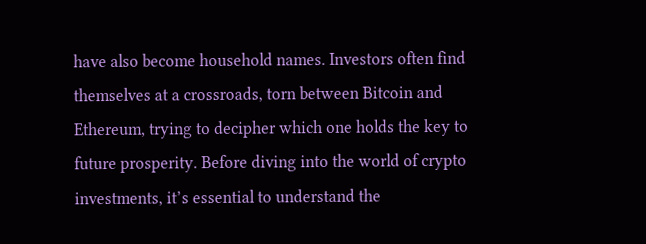have also become household names. Investors often find themselves at a crossroads, torn between Bitcoin and Ethereum, trying to decipher which one holds the key to future prosperity. Before diving into the world of crypto investments, it’s essential to understand the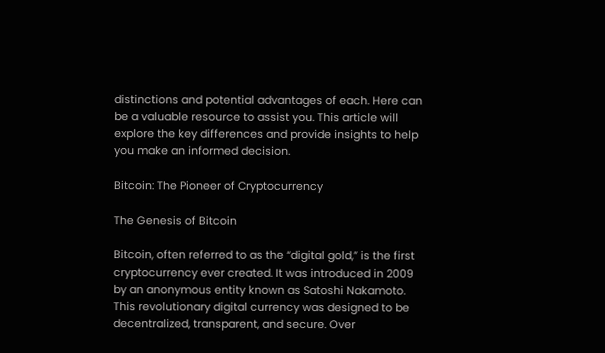distinctions and potential advantages of each. Here can be a valuable resource to assist you. This article will explore the key differences and provide insights to help you make an informed decision.

Bitcoin: The Pioneer of Cryptocurrency

The Genesis of Bitcoin

Bitcoin, often referred to as the “digital gold,” is the first cryptocurrency ever created. It was introduced in 2009 by an anonymous entity known as Satoshi Nakamoto. This revolutionary digital currency was designed to be decentralized, transparent, and secure. Over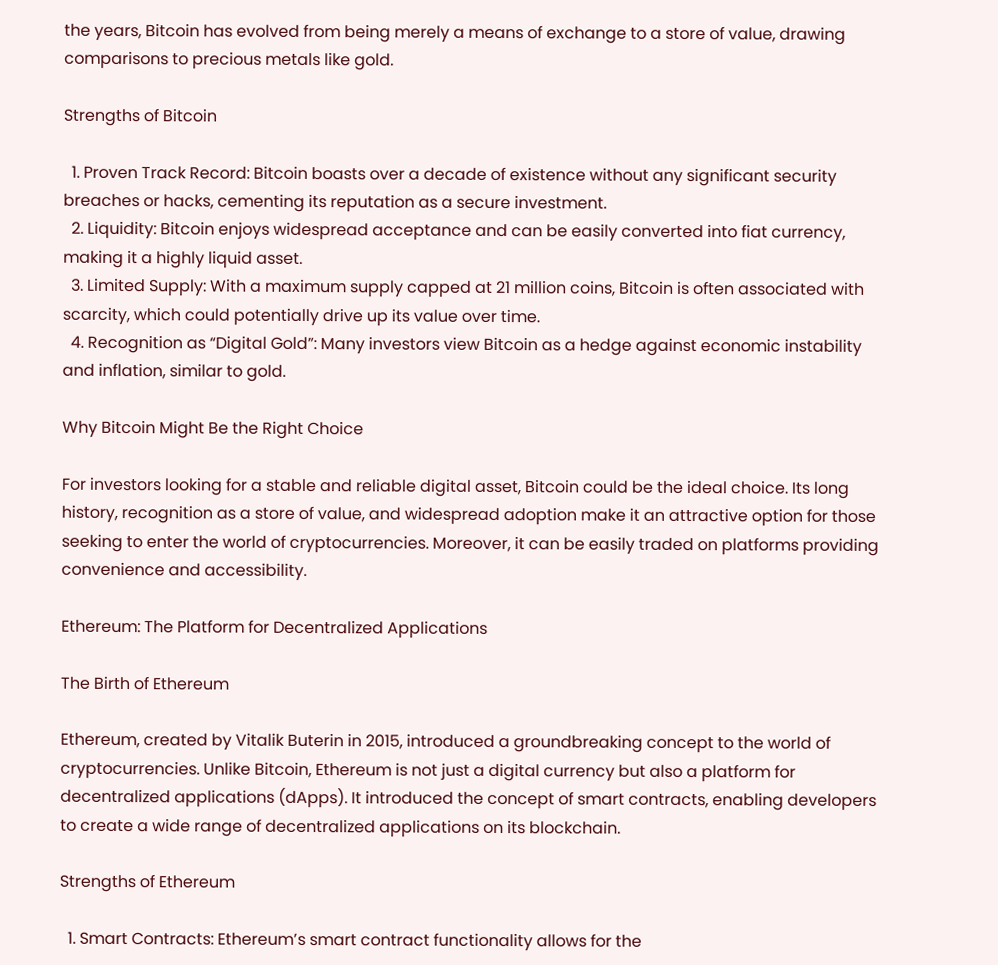the years, Bitcoin has evolved from being merely a means of exchange to a store of value, drawing comparisons to precious metals like gold.

Strengths of Bitcoin

  1. Proven Track Record: Bitcoin boasts over a decade of existence without any significant security breaches or hacks, cementing its reputation as a secure investment.
  2. Liquidity: Bitcoin enjoys widespread acceptance and can be easily converted into fiat currency, making it a highly liquid asset.
  3. Limited Supply: With a maximum supply capped at 21 million coins, Bitcoin is often associated with scarcity, which could potentially drive up its value over time.
  4. Recognition as “Digital Gold”: Many investors view Bitcoin as a hedge against economic instability and inflation, similar to gold.

Why Bitcoin Might Be the Right Choice

For investors looking for a stable and reliable digital asset, Bitcoin could be the ideal choice. Its long history, recognition as a store of value, and widespread adoption make it an attractive option for those seeking to enter the world of cryptocurrencies. Moreover, it can be easily traded on platforms providing convenience and accessibility.

Ethereum: The Platform for Decentralized Applications

The Birth of Ethereum

Ethereum, created by Vitalik Buterin in 2015, introduced a groundbreaking concept to the world of cryptocurrencies. Unlike Bitcoin, Ethereum is not just a digital currency but also a platform for decentralized applications (dApps). It introduced the concept of smart contracts, enabling developers to create a wide range of decentralized applications on its blockchain.

Strengths of Ethereum

  1. Smart Contracts: Ethereum’s smart contract functionality allows for the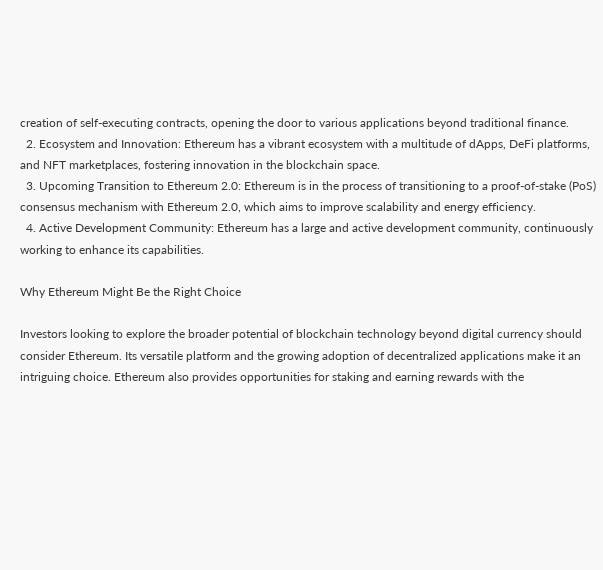creation of self-executing contracts, opening the door to various applications beyond traditional finance.
  2. Ecosystem and Innovation: Ethereum has a vibrant ecosystem with a multitude of dApps, DeFi platforms, and NFT marketplaces, fostering innovation in the blockchain space.
  3. Upcoming Transition to Ethereum 2.0: Ethereum is in the process of transitioning to a proof-of-stake (PoS) consensus mechanism with Ethereum 2.0, which aims to improve scalability and energy efficiency.
  4. Active Development Community: Ethereum has a large and active development community, continuously working to enhance its capabilities.

Why Ethereum Might Be the Right Choice

Investors looking to explore the broader potential of blockchain technology beyond digital currency should consider Ethereum. Its versatile platform and the growing adoption of decentralized applications make it an intriguing choice. Ethereum also provides opportunities for staking and earning rewards with the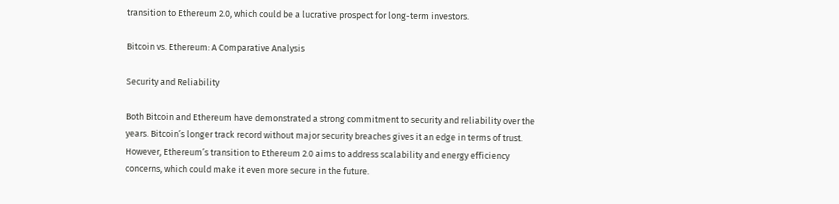transition to Ethereum 2.0, which could be a lucrative prospect for long-term investors.

Bitcoin vs. Ethereum: A Comparative Analysis

Security and Reliability

Both Bitcoin and Ethereum have demonstrated a strong commitment to security and reliability over the years. Bitcoin’s longer track record without major security breaches gives it an edge in terms of trust. However, Ethereum’s transition to Ethereum 2.0 aims to address scalability and energy efficiency concerns, which could make it even more secure in the future.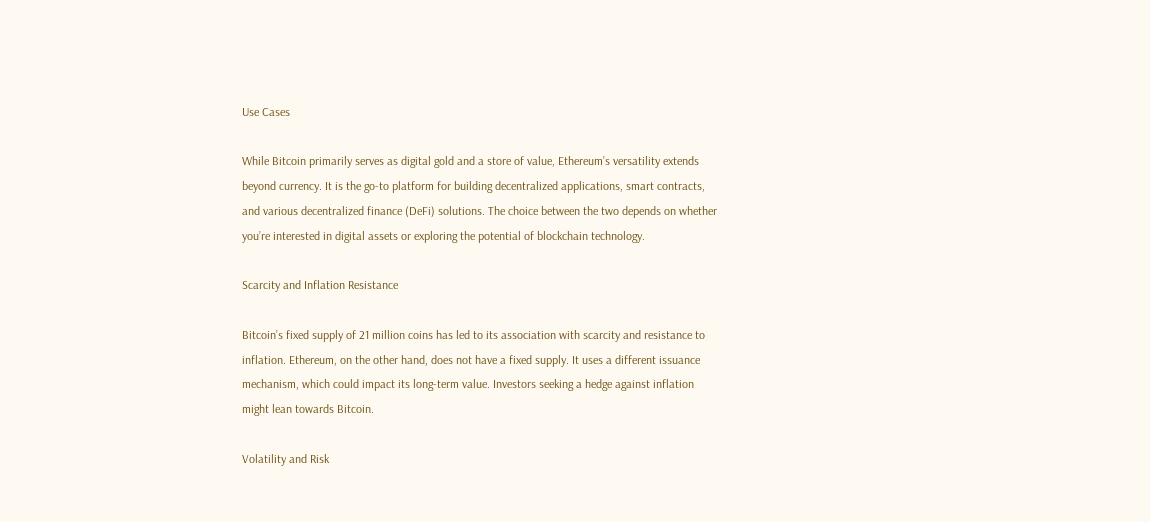Use Cases

While Bitcoin primarily serves as digital gold and a store of value, Ethereum’s versatility extends beyond currency. It is the go-to platform for building decentralized applications, smart contracts, and various decentralized finance (DeFi) solutions. The choice between the two depends on whether you’re interested in digital assets or exploring the potential of blockchain technology.

Scarcity and Inflation Resistance

Bitcoin’s fixed supply of 21 million coins has led to its association with scarcity and resistance to inflation. Ethereum, on the other hand, does not have a fixed supply. It uses a different issuance mechanism, which could impact its long-term value. Investors seeking a hedge against inflation might lean towards Bitcoin.

Volatility and Risk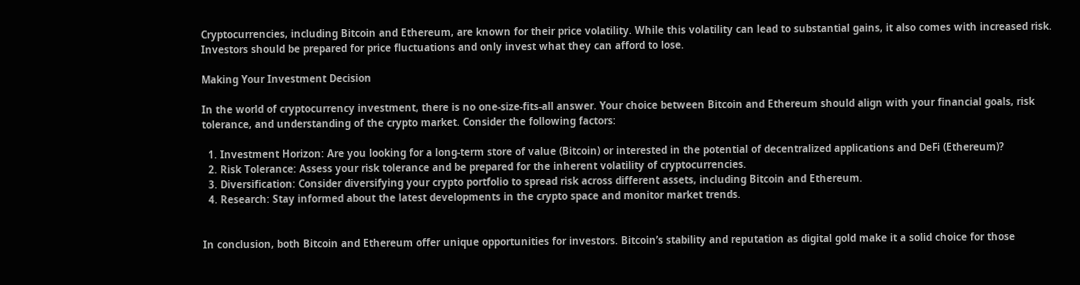Cryptocurrencies, including Bitcoin and Ethereum, are known for their price volatility. While this volatility can lead to substantial gains, it also comes with increased risk. Investors should be prepared for price fluctuations and only invest what they can afford to lose.

Making Your Investment Decision

In the world of cryptocurrency investment, there is no one-size-fits-all answer. Your choice between Bitcoin and Ethereum should align with your financial goals, risk tolerance, and understanding of the crypto market. Consider the following factors:

  1. Investment Horizon: Are you looking for a long-term store of value (Bitcoin) or interested in the potential of decentralized applications and DeFi (Ethereum)?
  2. Risk Tolerance: Assess your risk tolerance and be prepared for the inherent volatility of cryptocurrencies.
  3. Diversification: Consider diversifying your crypto portfolio to spread risk across different assets, including Bitcoin and Ethereum.
  4. Research: Stay informed about the latest developments in the crypto space and monitor market trends.


In conclusion, both Bitcoin and Ethereum offer unique opportunities for investors. Bitcoin’s stability and reputation as digital gold make it a solid choice for those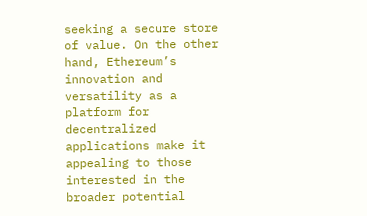seeking a secure store of value. On the other hand, Ethereum’s innovation and versatility as a platform for decentralized applications make it appealing to those interested in the broader potential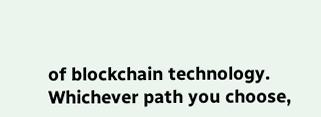of blockchain technology. Whichever path you choose,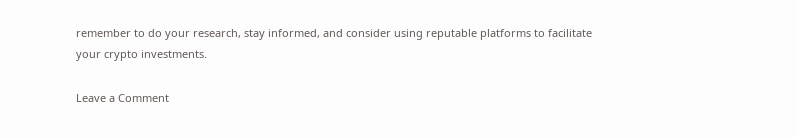remember to do your research, stay informed, and consider using reputable platforms to facilitate your crypto investments.

Leave a Comment